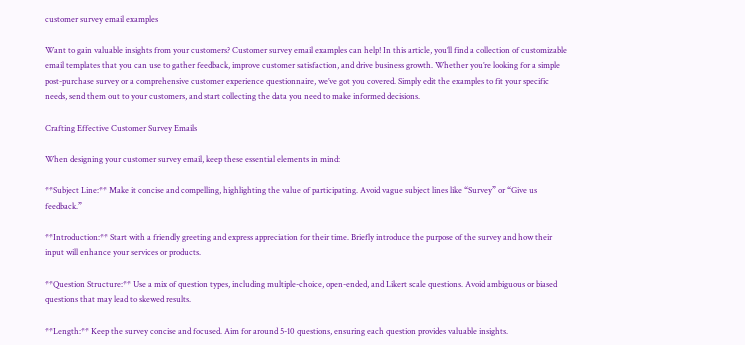customer survey email examples

Want to gain valuable insights from your customers? Customer survey email examples can help! In this article, you’ll find a collection of customizable email templates that you can use to gather feedback, improve customer satisfaction, and drive business growth. Whether you’re looking for a simple post-purchase survey or a comprehensive customer experience questionnaire, we’ve got you covered. Simply edit the examples to fit your specific needs, send them out to your customers, and start collecting the data you need to make informed decisions.

Crafting Effective Customer Survey Emails

When designing your customer survey email, keep these essential elements in mind:

**Subject Line:** Make it concise and compelling, highlighting the value of participating. Avoid vague subject lines like “Survey” or “Give us feedback.”

**Introduction:** Start with a friendly greeting and express appreciation for their time. Briefly introduce the purpose of the survey and how their input will enhance your services or products.

**Question Structure:** Use a mix of question types, including multiple-choice, open-ended, and Likert scale questions. Avoid ambiguous or biased questions that may lead to skewed results.

**Length:** Keep the survey concise and focused. Aim for around 5-10 questions, ensuring each question provides valuable insights.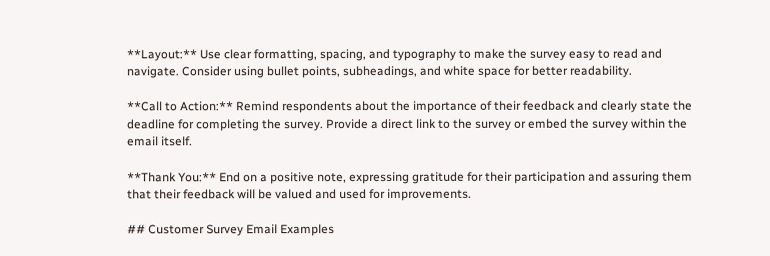**Layout:** Use clear formatting, spacing, and typography to make the survey easy to read and navigate. Consider using bullet points, subheadings, and white space for better readability.

**Call to Action:** Remind respondents about the importance of their feedback and clearly state the deadline for completing the survey. Provide a direct link to the survey or embed the survey within the email itself.

**Thank You:** End on a positive note, expressing gratitude for their participation and assuring them that their feedback will be valued and used for improvements.

## Customer Survey Email Examples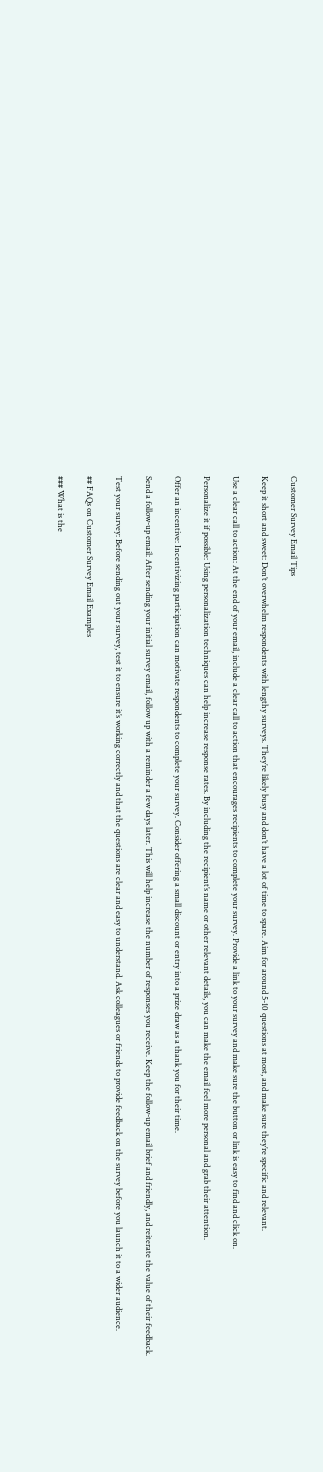Customer Survey Email Tips

Keep it short and sweet: Don’t overwhelm respondents with lengthy surveys. They’re likely busy and don’t have a lot of time to spare. Aim for around 5-10 questions at most, and make sure they’re specific and relevant.

Use a clear call to action: At the end of your email, include a clear call to action that encourages recipients to complete your survey. Provide a link to your survey and make sure the button or link is easy to find and click on.

Personalize it if possible: Using personalization techniques can help increase response rates. By including the recipient’s name or other relevant details, you can make the email feel more personal and grab their attention.

Offer an incentive: Incentivizing participation can motivate respondents to complete your survey. Consider offering a small discount or entry into a prize draw as a thank you for their time.

Send a follow-up email: After sending your initial survey email, follow up with a reminder a few days later. This will help increase the number of responses you receive. Keep the follow-up email brief and friendly, and reiterate the value of their feedback.

Test your survey: Before sending out your survey, test it to ensure it’s working correctly and that the questions are clear and easy to understand. Ask colleagues or friends to provide feedback on the survey before you launch it to a wider audience.

## FAQs on Customer Survey Email Examples

### What is the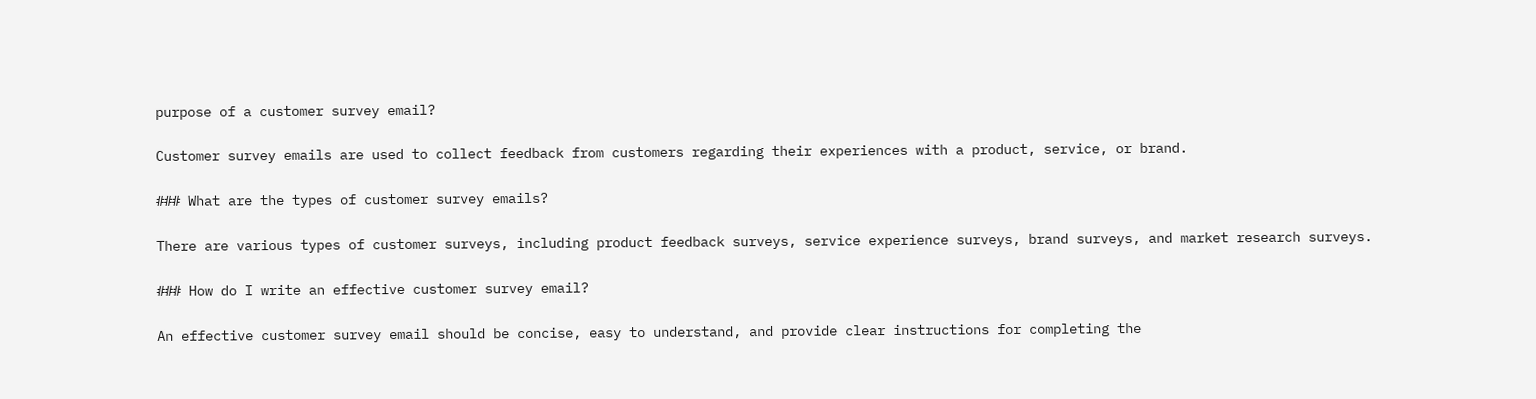purpose of a customer survey email?

Customer survey emails are used to collect feedback from customers regarding their experiences with a product, service, or brand.

### What are the types of customer survey emails?

There are various types of customer surveys, including product feedback surveys, service experience surveys, brand surveys, and market research surveys.

### How do I write an effective customer survey email?

An effective customer survey email should be concise, easy to understand, and provide clear instructions for completing the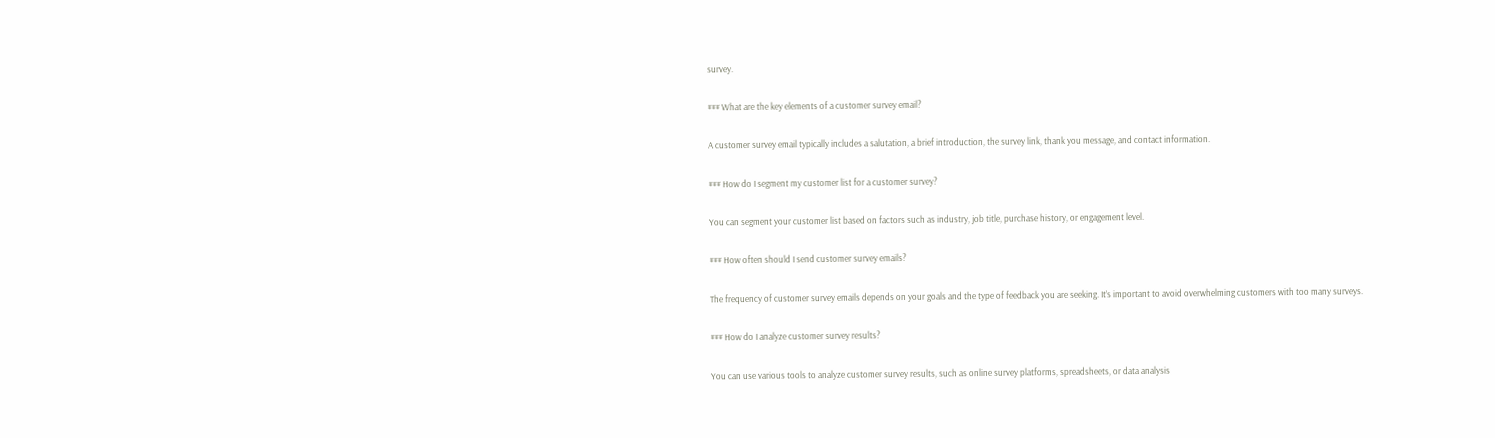survey.

### What are the key elements of a customer survey email?

A customer survey email typically includes a salutation, a brief introduction, the survey link, thank you message, and contact information.

### How do I segment my customer list for a customer survey?

You can segment your customer list based on factors such as industry, job title, purchase history, or engagement level.

### How often should I send customer survey emails?

The frequency of customer survey emails depends on your goals and the type of feedback you are seeking. It’s important to avoid overwhelming customers with too many surveys.

### How do I analyze customer survey results?

You can use various tools to analyze customer survey results, such as online survey platforms, spreadsheets, or data analysis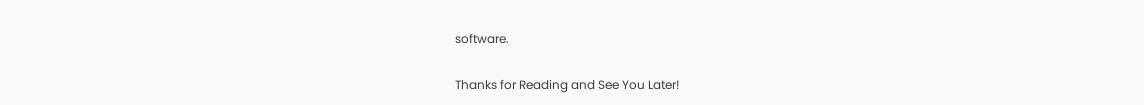software.

Thanks for Reading and See You Later!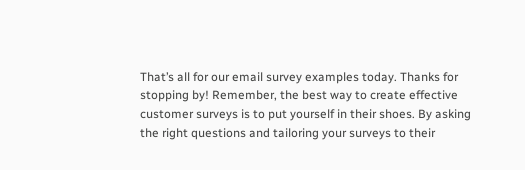That’s all for our email survey examples today. Thanks for stopping by! Remember, the best way to create effective customer surveys is to put yourself in their shoes. By asking the right questions and tailoring your surveys to their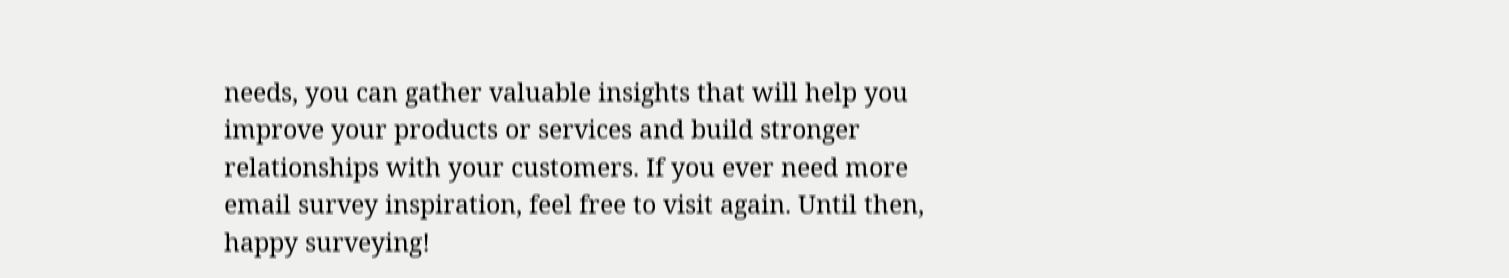needs, you can gather valuable insights that will help you improve your products or services and build stronger relationships with your customers. If you ever need more email survey inspiration, feel free to visit again. Until then, happy surveying!